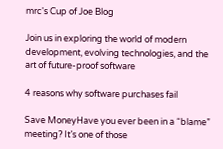mrc's Cup of Joe Blog

Join us in exploring the world of modern development, evolving technologies, and the art of future-proof software

4 reasons why software purchases fail

Save MoneyHave you ever been in a “blame” meeting? It’s one of those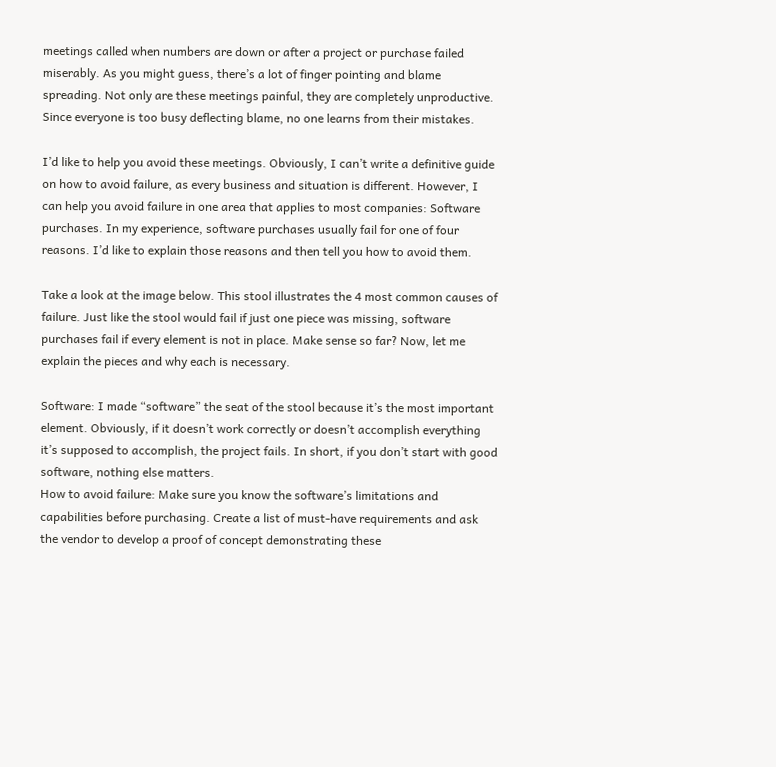meetings called when numbers are down or after a project or purchase failed miserably. As you might guess, there’s a lot of finger pointing and blame spreading. Not only are these meetings painful, they are completely unproductive. Since everyone is too busy deflecting blame, no one learns from their mistakes.

I’d like to help you avoid these meetings. Obviously, I can’t write a definitive guide on how to avoid failure, as every business and situation is different. However, I can help you avoid failure in one area that applies to most companies: Software purchases. In my experience, software purchases usually fail for one of four reasons. I’d like to explain those reasons and then tell you how to avoid them.

Take a look at the image below. This stool illustrates the 4 most common causes of failure. Just like the stool would fail if just one piece was missing, software purchases fail if every element is not in place. Make sense so far? Now, let me explain the pieces and why each is necessary.

Software: I made “software” the seat of the stool because it’s the most important element. Obviously, if it doesn’t work correctly or doesn’t accomplish everything it’s supposed to accomplish, the project fails. In short, if you don’t start with good software, nothing else matters.
How to avoid failure: Make sure you know the software’s limitations and capabilities before purchasing. Create a list of must-have requirements and ask the vendor to develop a proof of concept demonstrating these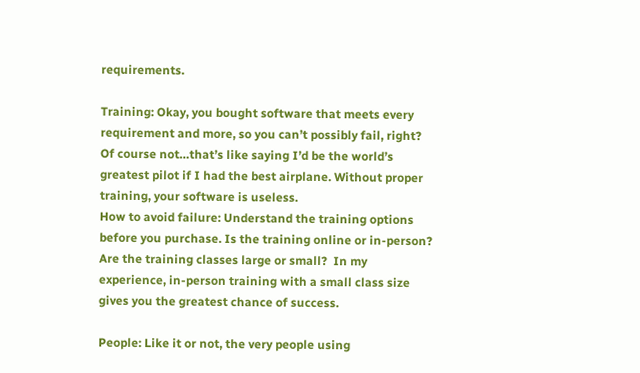requirements.

Training: Okay, you bought software that meets every requirement and more, so you can’t possibly fail, right? Of course not…that’s like saying I’d be the world’s greatest pilot if I had the best airplane. Without proper training, your software is useless.
How to avoid failure: Understand the training options before you purchase. Is the training online or in-person? Are the training classes large or small?  In my experience, in-person training with a small class size gives you the greatest chance of success.

People: Like it or not, the very people using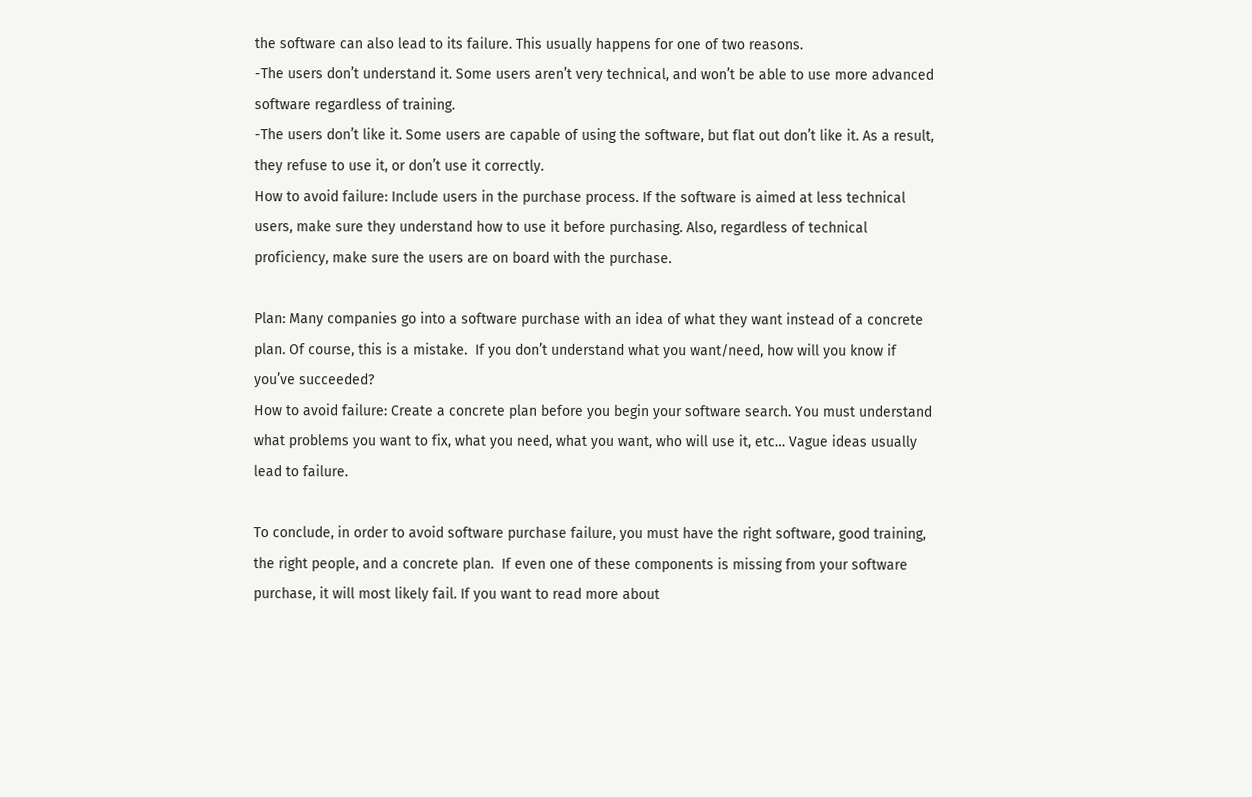the software can also lead to its failure. This usually happens for one of two reasons.
-The users don’t understand it. Some users aren’t very technical, and won’t be able to use more advanced software regardless of training.
-The users don’t like it. Some users are capable of using the software, but flat out don’t like it. As a result, they refuse to use it, or don’t use it correctly.
How to avoid failure: Include users in the purchase process. If the software is aimed at less technical users, make sure they understand how to use it before purchasing. Also, regardless of technical proficiency, make sure the users are on board with the purchase.

Plan: Many companies go into a software purchase with an idea of what they want instead of a concrete plan. Of course, this is a mistake.  If you don’t understand what you want/need, how will you know if you’ve succeeded?
How to avoid failure: Create a concrete plan before you begin your software search. You must understand what problems you want to fix, what you need, what you want, who will use it, etc… Vague ideas usually lead to failure.

To conclude, in order to avoid software purchase failure, you must have the right software, good training, the right people, and a concrete plan.  If even one of these components is missing from your software purchase, it will most likely fail. If you want to read more about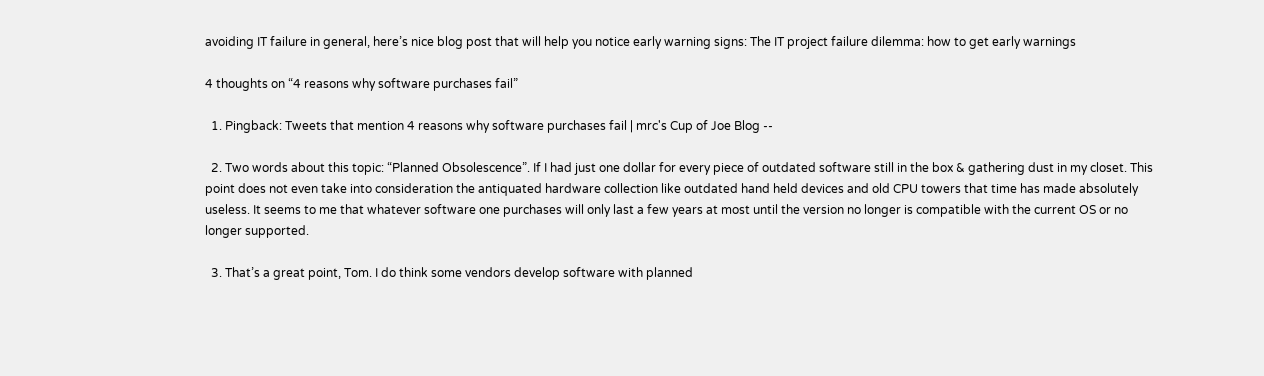avoiding IT failure in general, here’s nice blog post that will help you notice early warning signs: The IT project failure dilemma: how to get early warnings

4 thoughts on “4 reasons why software purchases fail”

  1. Pingback: Tweets that mention 4 reasons why software purchases fail | mrc's Cup of Joe Blog --

  2. Two words about this topic: “Planned Obsolescence”. If I had just one dollar for every piece of outdated software still in the box & gathering dust in my closet. This point does not even take into consideration the antiquated hardware collection like outdated hand held devices and old CPU towers that time has made absolutely useless. It seems to me that whatever software one purchases will only last a few years at most until the version no longer is compatible with the current OS or no longer supported.

  3. That’s a great point, Tom. I do think some vendors develop software with planned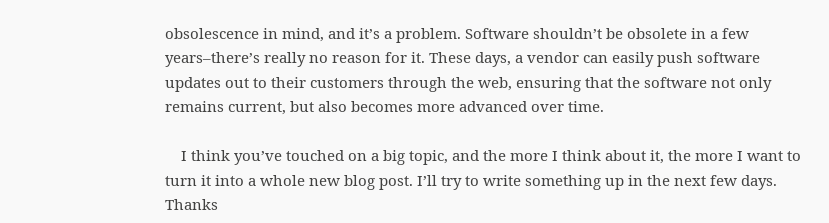obsolescence in mind, and it’s a problem. Software shouldn’t be obsolete in a few years–there’s really no reason for it. These days, a vendor can easily push software updates out to their customers through the web, ensuring that the software not only remains current, but also becomes more advanced over time.

    I think you’ve touched on a big topic, and the more I think about it, the more I want to turn it into a whole new blog post. I’ll try to write something up in the next few days. Thanks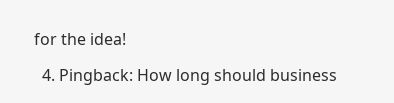for the idea!

  4. Pingback: How long should business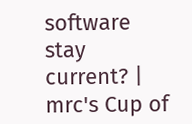software stay current? | mrc's Cup of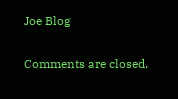Joe Blog

Comments are closed.